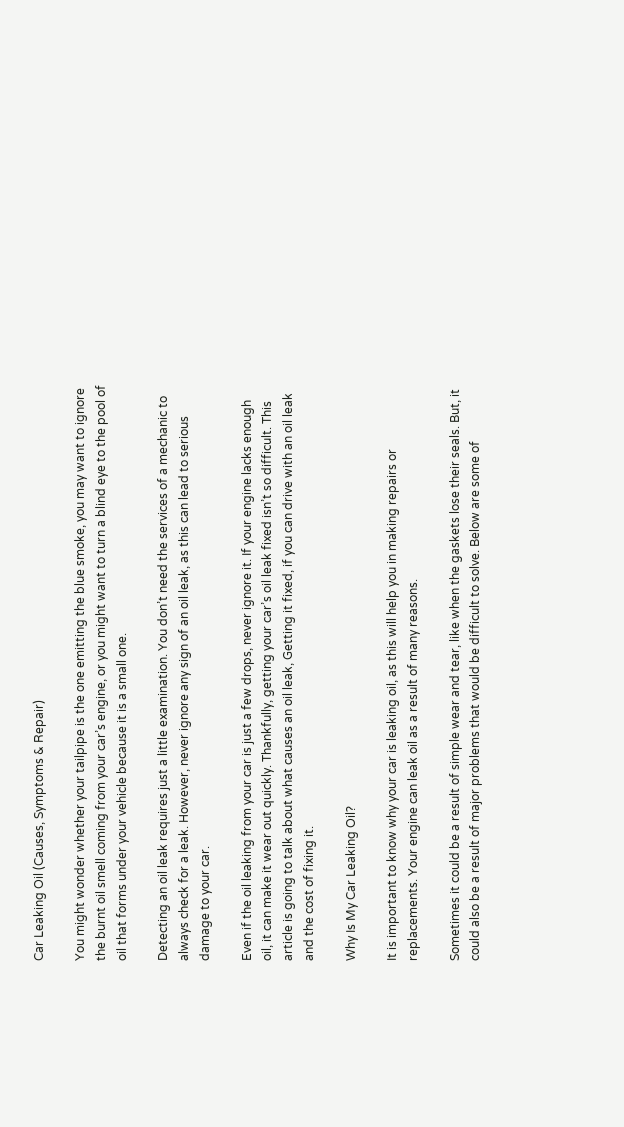Car Leaking Oil (Causes, Symptoms & Repair)

You might wonder whether your tailpipe is the one emitting the blue smoke, you may want to ignore the burnt oil smell coming from your car’s engine, or you might want to turn a blind eye to the pool of oil that forms under your vehicle because it is a small one.

Detecting an oil leak requires just a little examination. You don’t need the services of a mechanic to always check for a leak. However, never ignore any sign of an oil leak, as this can lead to serious damage to your car.

Even if the oil leaking from your car is just a few drops, never ignore it. If your engine lacks enough oil, it can make it wear out quickly. Thankfully, getting your car’s oil leak fixed isn’t so difficult. This article is going to talk about what causes an oil leak, Getting it fixed, if you can drive with an oil leak and the cost of fixing it.

Why Is My Car Leaking Oil?

It is important to know why your car is leaking oil, as this will help you in making repairs or replacements. Your engine can leak oil as a result of many reasons.

Sometimes it could be a result of simple wear and tear, like when the gaskets lose their seals. But, it could also be a result of major problems that would be difficult to solve. Below are some of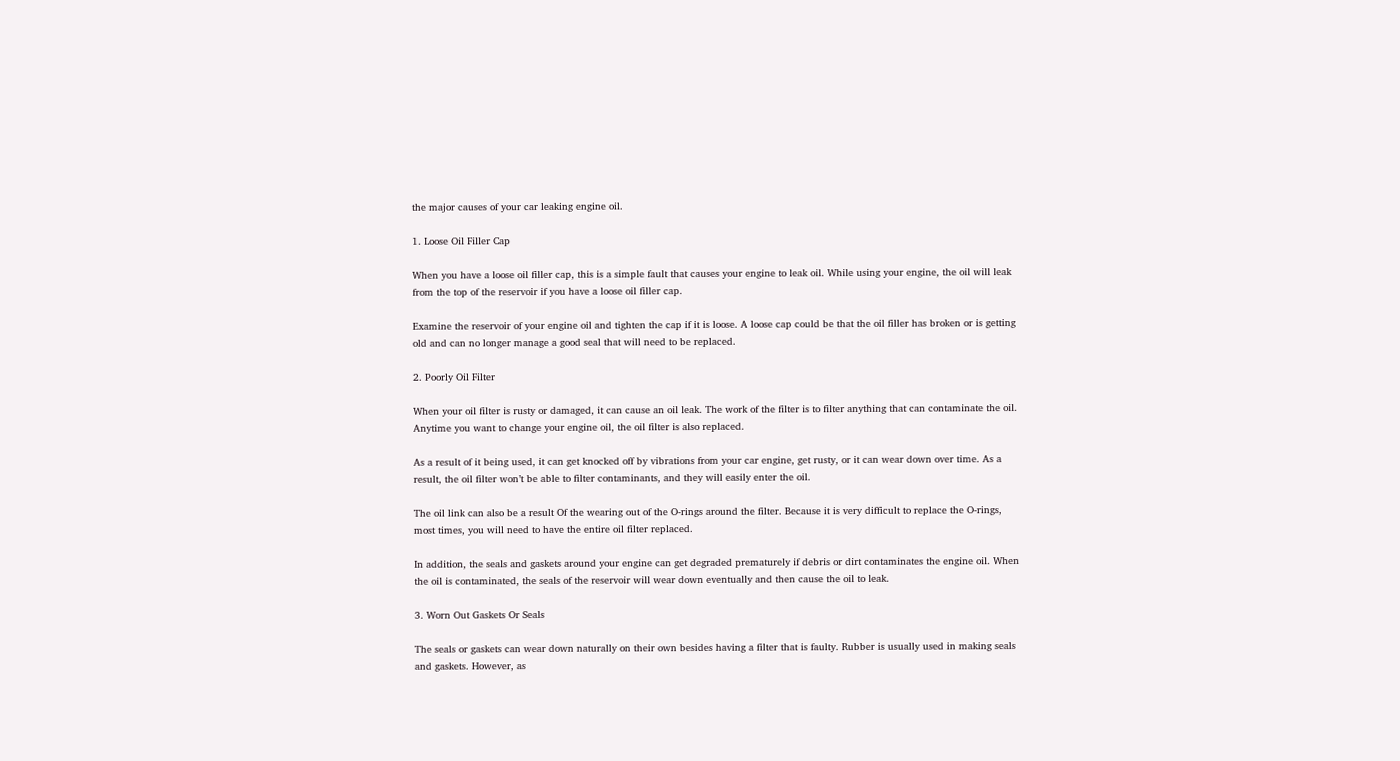the major causes of your car leaking engine oil.

1. Loose Oil Filler Cap

When you have a loose oil filler cap, this is a simple fault that causes your engine to leak oil. While using your engine, the oil will leak from the top of the reservoir if you have a loose oil filler cap.

Examine the reservoir of your engine oil and tighten the cap if it is loose. A loose cap could be that the oil filler has broken or is getting old and can no longer manage a good seal that will need to be replaced.

2. Poorly Oil Filter

When your oil filter is rusty or damaged, it can cause an oil leak. The work of the filter is to filter anything that can contaminate the oil. Anytime you want to change your engine oil, the oil filter is also replaced.

As a result of it being used, it can get knocked off by vibrations from your car engine, get rusty, or it can wear down over time. As a result, the oil filter won’t be able to filter contaminants, and they will easily enter the oil.

The oil link can also be a result Of the wearing out of the O-rings around the filter. Because it is very difficult to replace the O-rings, most times, you will need to have the entire oil filter replaced.

In addition, the seals and gaskets around your engine can get degraded prematurely if debris or dirt contaminates the engine oil. When the oil is contaminated, the seals of the reservoir will wear down eventually and then cause the oil to leak.

3. Worn Out Gaskets Or Seals

The seals or gaskets can wear down naturally on their own besides having a filter that is faulty. Rubber is usually used in making seals and gaskets. However, as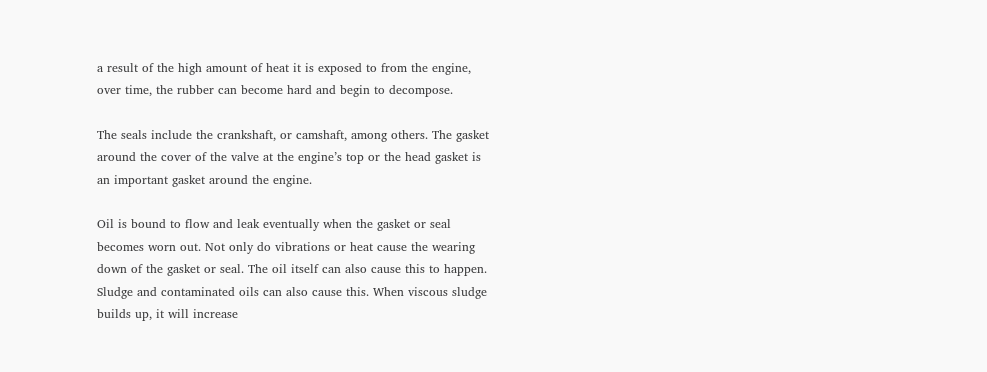a result of the high amount of heat it is exposed to from the engine, over time, the rubber can become hard and begin to decompose.

The seals include the crankshaft, or camshaft, among others. The gasket around the cover of the valve at the engine’s top or the head gasket is an important gasket around the engine.

Oil is bound to flow and leak eventually when the gasket or seal becomes worn out. Not only do vibrations or heat cause the wearing down of the gasket or seal. The oil itself can also cause this to happen. Sludge and contaminated oils can also cause this. When viscous sludge builds up, it will increase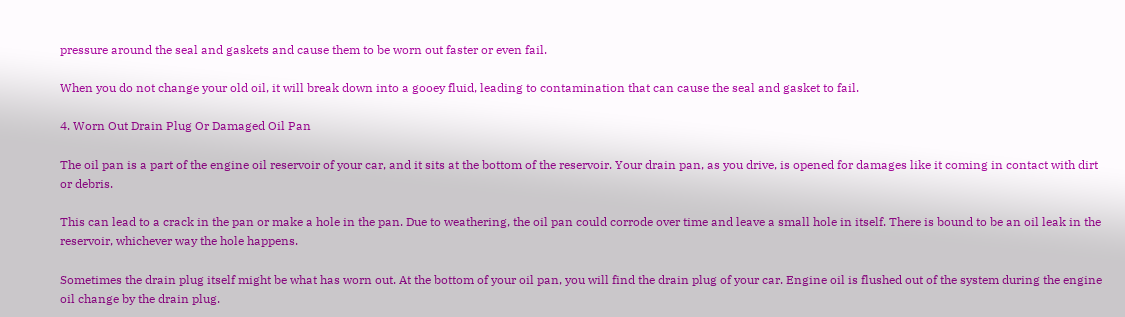pressure around the seal and gaskets and cause them to be worn out faster or even fail.

When you do not change your old oil, it will break down into a gooey fluid, leading to contamination that can cause the seal and gasket to fail.

4. Worn Out Drain Plug Or Damaged Oil Pan

The oil pan is a part of the engine oil reservoir of your car, and it sits at the bottom of the reservoir. Your drain pan, as you drive, is opened for damages like it coming in contact with dirt or debris.

This can lead to a crack in the pan or make a hole in the pan. Due to weathering, the oil pan could corrode over time and leave a small hole in itself. There is bound to be an oil leak in the reservoir, whichever way the hole happens.

Sometimes the drain plug itself might be what has worn out. At the bottom of your oil pan, you will find the drain plug of your car. Engine oil is flushed out of the system during the engine oil change by the drain plug.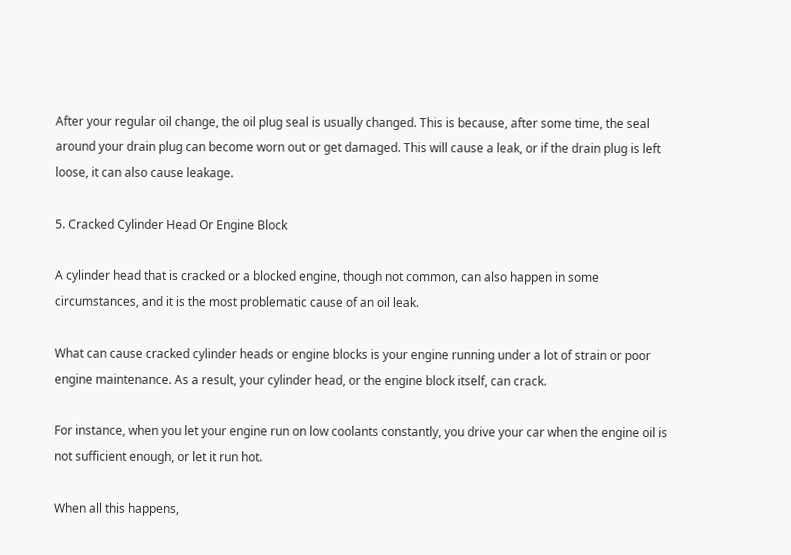After your regular oil change, the oil plug seal is usually changed. This is because, after some time, the seal around your drain plug can become worn out or get damaged. This will cause a leak, or if the drain plug is left loose, it can also cause leakage.

5. Cracked Cylinder Head Or Engine Block

A cylinder head that is cracked or a blocked engine, though not common, can also happen in some circumstances, and it is the most problematic cause of an oil leak.

What can cause cracked cylinder heads or engine blocks is your engine running under a lot of strain or poor engine maintenance. As a result, your cylinder head, or the engine block itself, can crack.

For instance, when you let your engine run on low coolants constantly, you drive your car when the engine oil is not sufficient enough, or let it run hot.

When all this happens,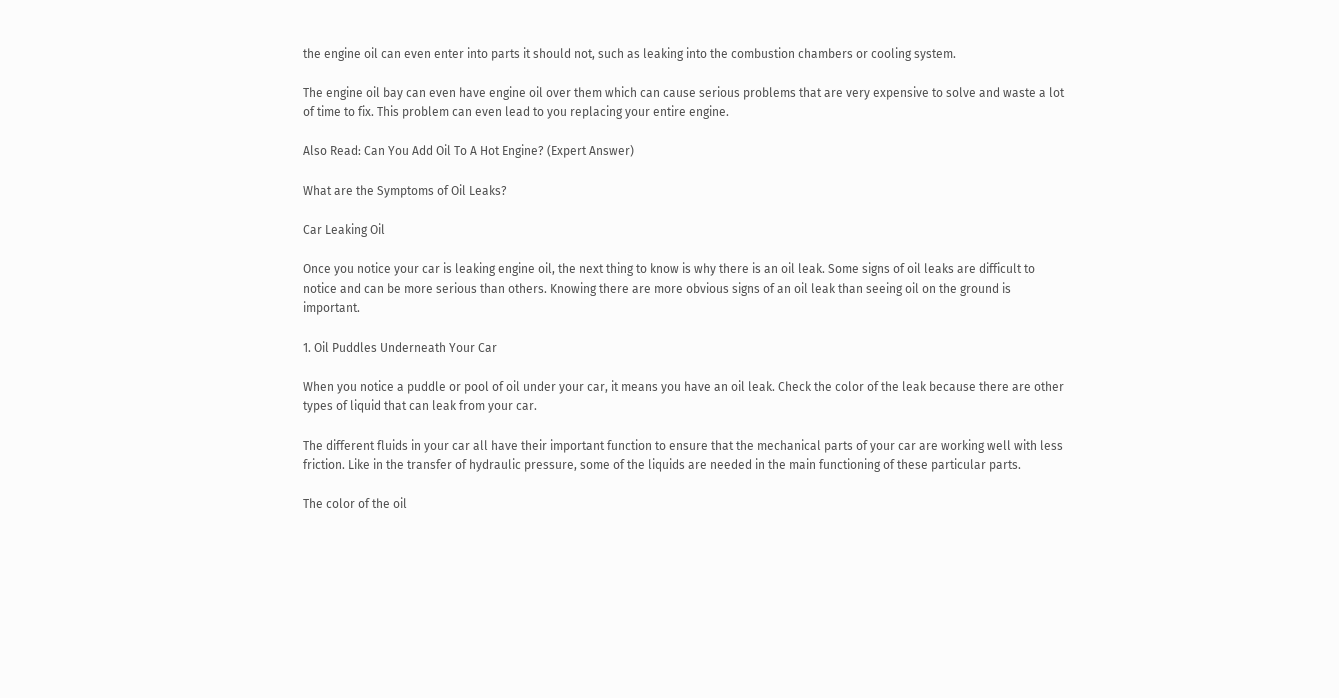the engine oil can even enter into parts it should not, such as leaking into the combustion chambers or cooling system.

The engine oil bay can even have engine oil over them which can cause serious problems that are very expensive to solve and waste a lot of time to fix. This problem can even lead to you replacing your entire engine.

Also Read: Can You Add Oil To A Hot Engine? (Expert Answer)

What are the Symptoms of Oil Leaks?

Car Leaking Oil

Once you notice your car is leaking engine oil, the next thing to know is why there is an oil leak. Some signs of oil leaks are difficult to notice and can be more serious than others. Knowing there are more obvious signs of an oil leak than seeing oil on the ground is important.

1. Oil Puddles Underneath Your Car

When you notice a puddle or pool of oil under your car, it means you have an oil leak. Check the color of the leak because there are other types of liquid that can leak from your car.

The different fluids in your car all have their important function to ensure that the mechanical parts of your car are working well with less friction. Like in the transfer of hydraulic pressure, some of the liquids are needed in the main functioning of these particular parts.

The color of the oil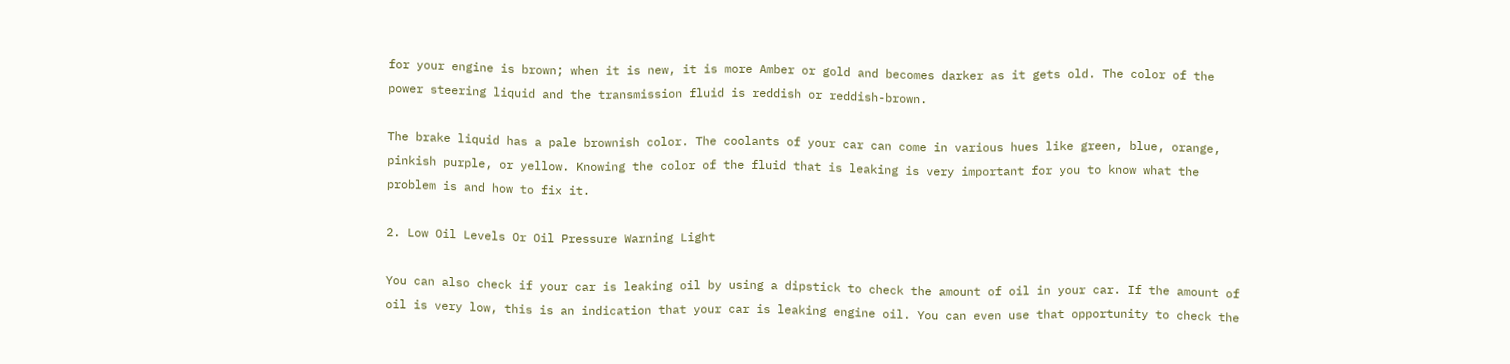for your engine is brown; when it is new, it is more Amber or gold and becomes darker as it gets old. The color of the power steering liquid and the transmission fluid is reddish or reddish-brown.

The brake liquid has a pale brownish color. The coolants of your car can come in various hues like green, blue, orange, pinkish purple, or yellow. Knowing the color of the fluid that is leaking is very important for you to know what the problem is and how to fix it.

2. Low Oil Levels Or Oil Pressure Warning Light

You can also check if your car is leaking oil by using a dipstick to check the amount of oil in your car. If the amount of oil is very low, this is an indication that your car is leaking engine oil. You can even use that opportunity to check the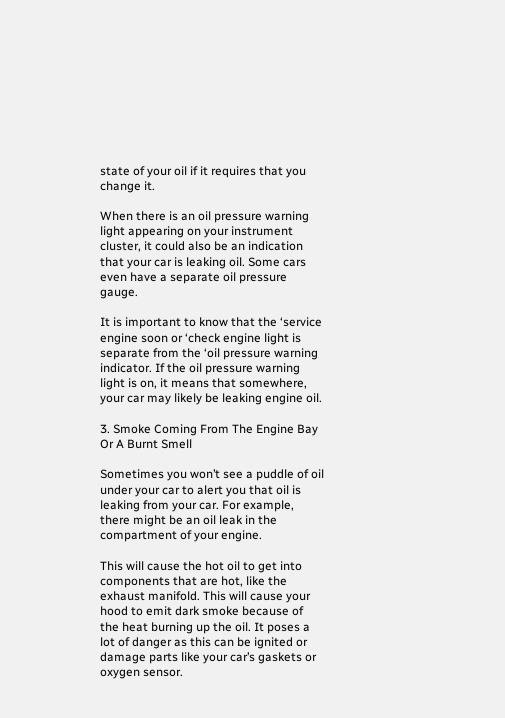state of your oil if it requires that you change it.

When there is an oil pressure warning light appearing on your instrument cluster, it could also be an indication that your car is leaking oil. Some cars even have a separate oil pressure gauge.

It is important to know that the ‘service engine soon or ‘check engine light is separate from the ‘oil pressure warning indicator. If the oil pressure warning light is on, it means that somewhere, your car may likely be leaking engine oil.

3. Smoke Coming From The Engine Bay Or A Burnt Smell

Sometimes you won’t see a puddle of oil under your car to alert you that oil is leaking from your car. For example, there might be an oil leak in the compartment of your engine.

This will cause the hot oil to get into components that are hot, like the exhaust manifold. This will cause your hood to emit dark smoke because of the heat burning up the oil. It poses a lot of danger as this can be ignited or damage parts like your car’s gaskets or oxygen sensor.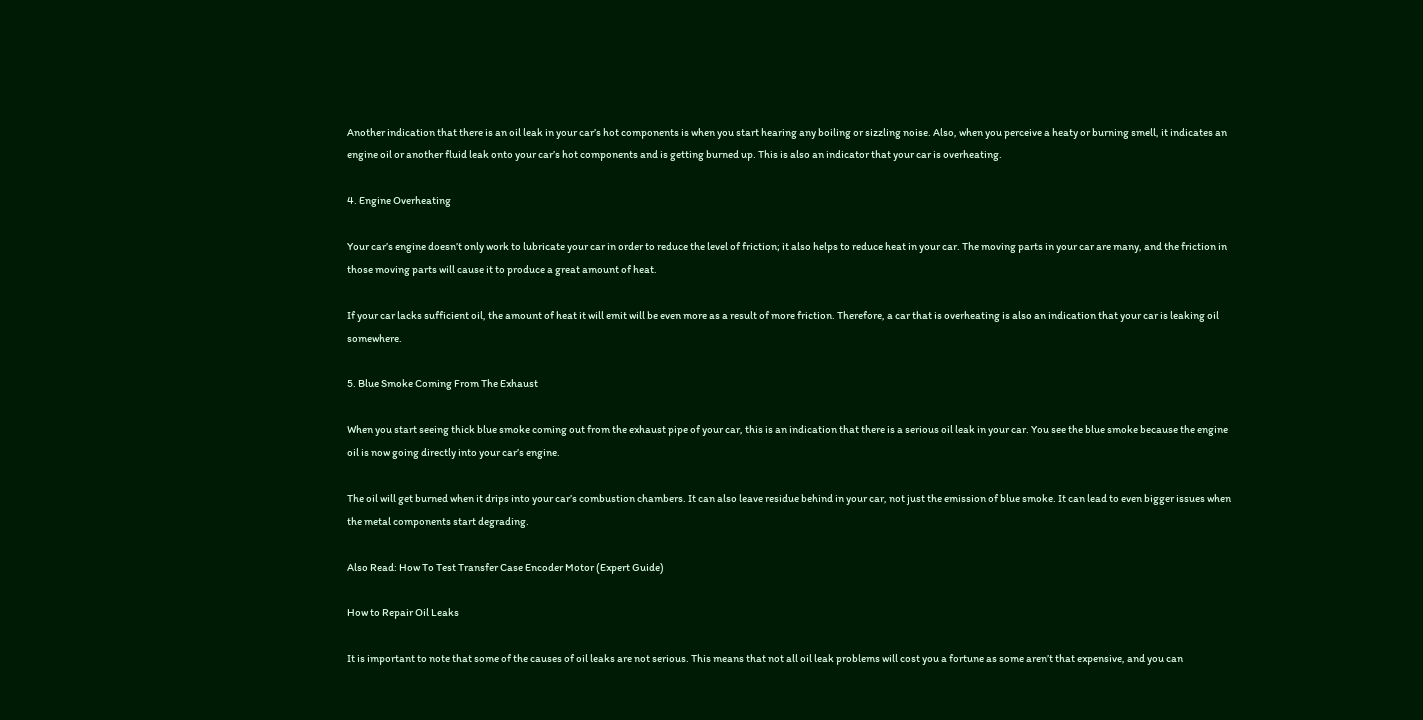Another indication that there is an oil leak in your car’s hot components is when you start hearing any boiling or sizzling noise. Also, when you perceive a heaty or burning smell, it indicates an engine oil or another fluid leak onto your car’s hot components and is getting burned up. This is also an indicator that your car is overheating.

4. Engine Overheating

Your car’s engine doesn’t only work to lubricate your car in order to reduce the level of friction; it also helps to reduce heat in your car. The moving parts in your car are many, and the friction in those moving parts will cause it to produce a great amount of heat.

If your car lacks sufficient oil, the amount of heat it will emit will be even more as a result of more friction. Therefore, a car that is overheating is also an indication that your car is leaking oil somewhere.

5. Blue Smoke Coming From The Exhaust

When you start seeing thick blue smoke coming out from the exhaust pipe of your car, this is an indication that there is a serious oil leak in your car. You see the blue smoke because the engine oil is now going directly into your car’s engine.

The oil will get burned when it drips into your car’s combustion chambers. It can also leave residue behind in your car, not just the emission of blue smoke. It can lead to even bigger issues when the metal components start degrading.

Also Read: How To Test Transfer Case Encoder Motor (Expert Guide)

How to Repair Oil Leaks

It is important to note that some of the causes of oil leaks are not serious. This means that not all oil leak problems will cost you a fortune as some aren’t that expensive, and you can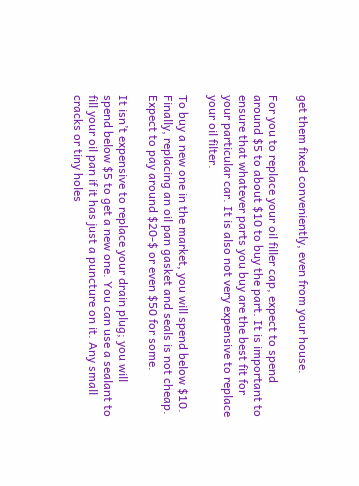get them fixed conveniently, even from your house.

For you to replace your oil filler cap, expect to spend around $5 to about $10 to buy the part. It is important to ensure that whatever parts you buy are the best fit for your particular car. It is also not very expensive to replace your oil filter.

To buy a new one in the market, you will spend below $10. Finally, replacing an oil pan gasket and seals is not cheap. Expect to pay around $20-$ or even $50 for some.

It isn’t expensive to replace your drain plug; you will spend below $5 to get a new one. You can use a sealant to fill your oil pan if it has just a puncture on it. Any small cracks or tiny holes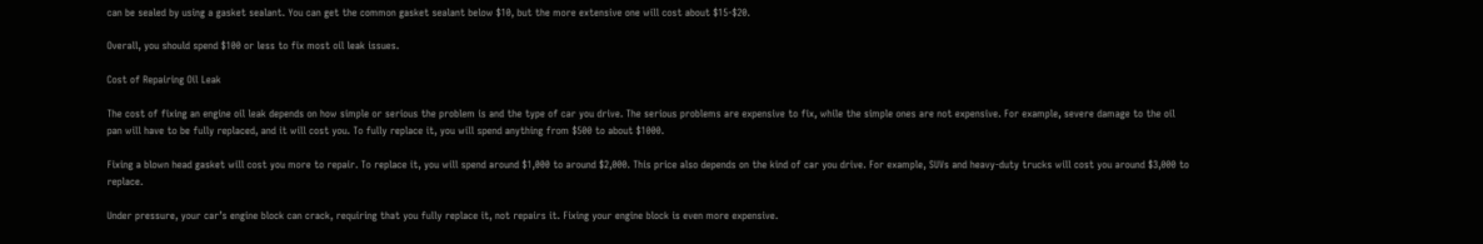can be sealed by using a gasket sealant. You can get the common gasket sealant below $10, but the more extensive one will cost about $15-$20.

Overall, you should spend $100 or less to fix most oil leak issues.

Cost of Repairing Oil Leak

The cost of fixing an engine oil leak depends on how simple or serious the problem is and the type of car you drive. The serious problems are expensive to fix, while the simple ones are not expensive. For example, severe damage to the oil pan will have to be fully replaced, and it will cost you. To fully replace it, you will spend anything from $500 to about $1000.

Fixing a blown head gasket will cost you more to repair. To replace it, you will spend around $1,000 to around $2,000. This price also depends on the kind of car you drive. For example, SUVs and heavy-duty trucks will cost you around $3,000 to replace.

Under pressure, your car’s engine block can crack, requiring that you fully replace it, not repairs it. Fixing your engine block is even more expensive.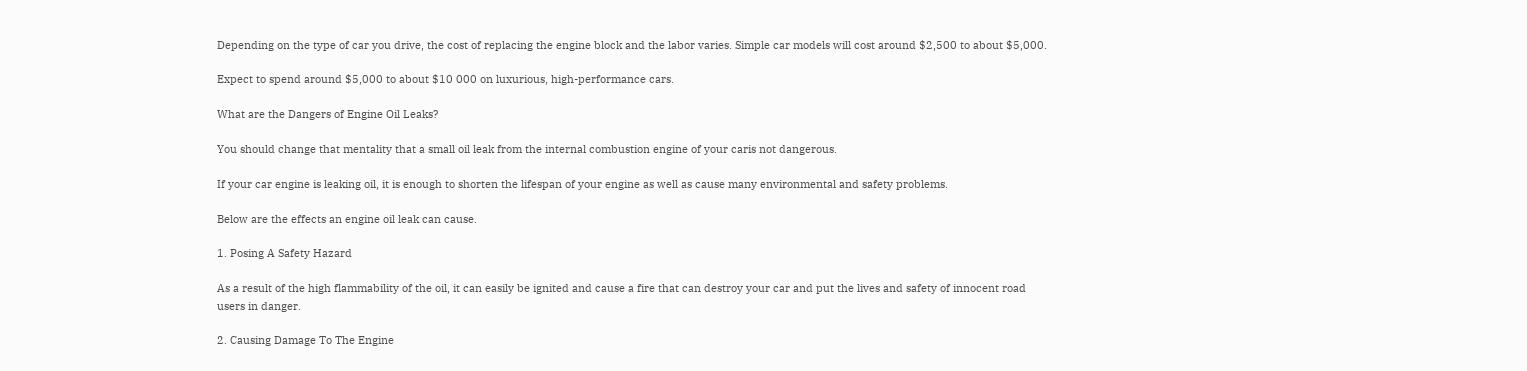Depending on the type of car you drive, the cost of replacing the engine block and the labor varies. Simple car models will cost around $2,500 to about $5,000.

Expect to spend around $5,000 to about $10 000 on luxurious, high-performance cars.

What are the Dangers of Engine Oil Leaks?

You should change that mentality that a small oil leak from the internal combustion engine of your caris not dangerous.

If your car engine is leaking oil, it is enough to shorten the lifespan of your engine as well as cause many environmental and safety problems.

Below are the effects an engine oil leak can cause.

1. Posing A Safety Hazard

As a result of the high flammability of the oil, it can easily be ignited and cause a fire that can destroy your car and put the lives and safety of innocent road users in danger.

2. Causing Damage To The Engine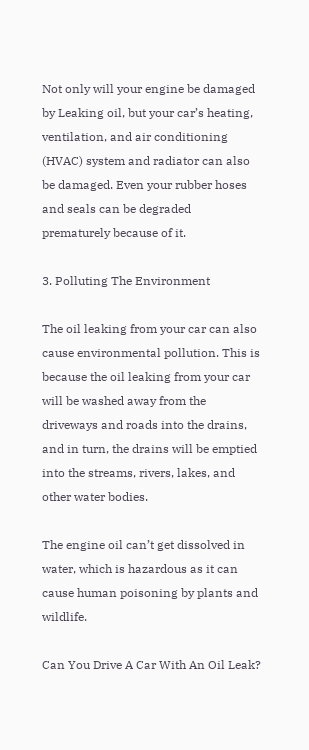Not only will your engine be damaged by Leaking oil, but your car’s heating, ventilation, and air conditioning (HVAC) system and radiator can also be damaged. Even your rubber hoses and seals can be degraded prematurely because of it.

3. Polluting The Environment

The oil leaking from your car can also cause environmental pollution. This is because the oil leaking from your car will be washed away from the driveways and roads into the drains, and in turn, the drains will be emptied into the streams, rivers, lakes, and other water bodies.

The engine oil can’t get dissolved in water, which is hazardous as it can cause human poisoning by plants and wildlife.

Can You Drive A Car With An Oil Leak?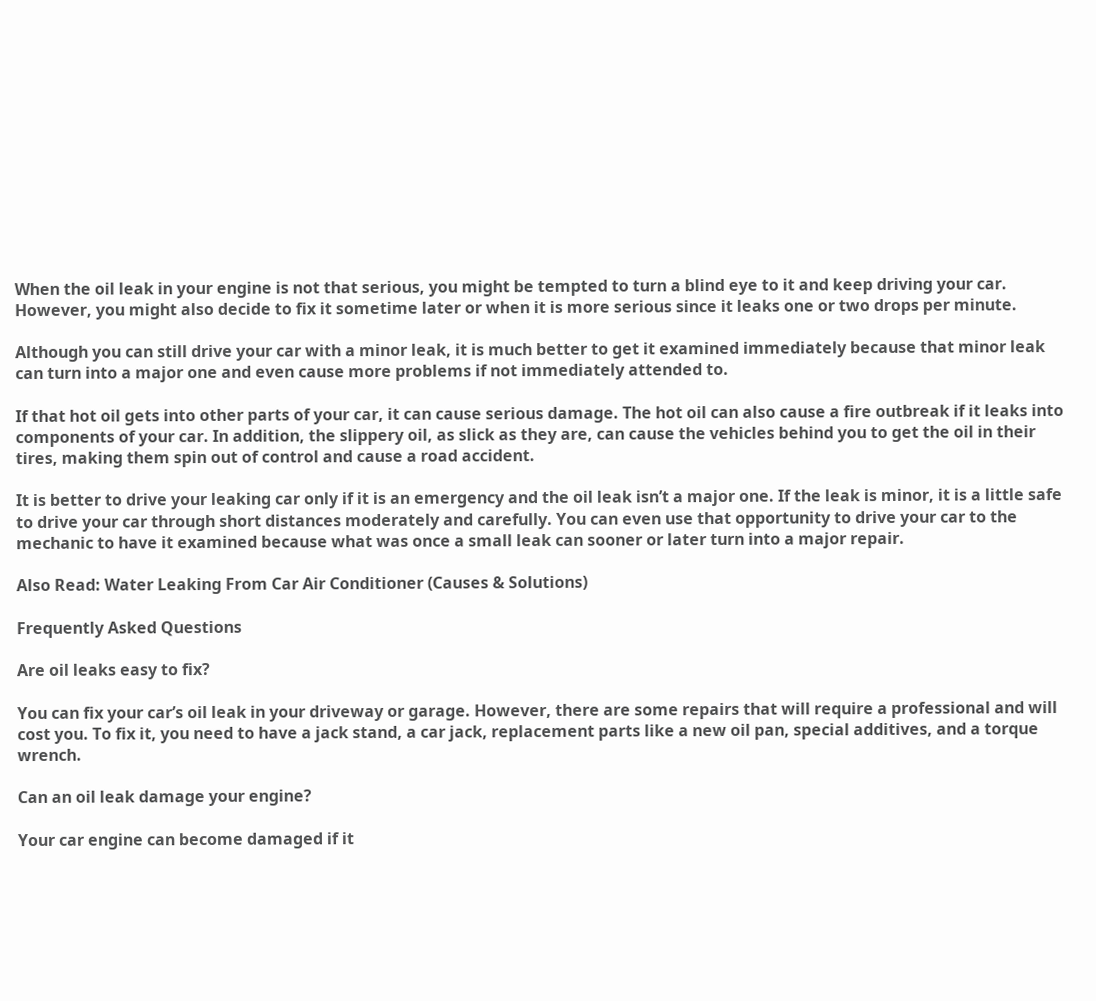When the oil leak in your engine is not that serious, you might be tempted to turn a blind eye to it and keep driving your car. However, you might also decide to fix it sometime later or when it is more serious since it leaks one or two drops per minute.

Although you can still drive your car with a minor leak, it is much better to get it examined immediately because that minor leak can turn into a major one and even cause more problems if not immediately attended to.

If that hot oil gets into other parts of your car, it can cause serious damage. The hot oil can also cause a fire outbreak if it leaks into components of your car. In addition, the slippery oil, as slick as they are, can cause the vehicles behind you to get the oil in their tires, making them spin out of control and cause a road accident.

It is better to drive your leaking car only if it is an emergency and the oil leak isn’t a major one. If the leak is minor, it is a little safe to drive your car through short distances moderately and carefully. You can even use that opportunity to drive your car to the mechanic to have it examined because what was once a small leak can sooner or later turn into a major repair.

Also Read: Water Leaking From Car Air Conditioner (Causes & Solutions)

Frequently Asked Questions

Are oil leaks easy to fix?

You can fix your car’s oil leak in your driveway or garage. However, there are some repairs that will require a professional and will cost you. To fix it, you need to have a jack stand, a car jack, replacement parts like a new oil pan, special additives, and a torque wrench.

Can an oil leak damage your engine?

Your car engine can become damaged if it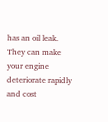has an oil leak. They can make your engine deteriorate rapidly and cost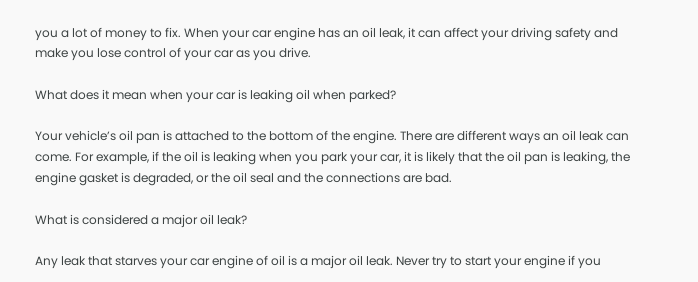you a lot of money to fix. When your car engine has an oil leak, it can affect your driving safety and make you lose control of your car as you drive.

What does it mean when your car is leaking oil when parked?

Your vehicle’s oil pan is attached to the bottom of the engine. There are different ways an oil leak can come. For example, if the oil is leaking when you park your car, it is likely that the oil pan is leaking, the engine gasket is degraded, or the oil seal and the connections are bad.

What is considered a major oil leak?

Any leak that starves your car engine of oil is a major oil leak. Never try to start your engine if you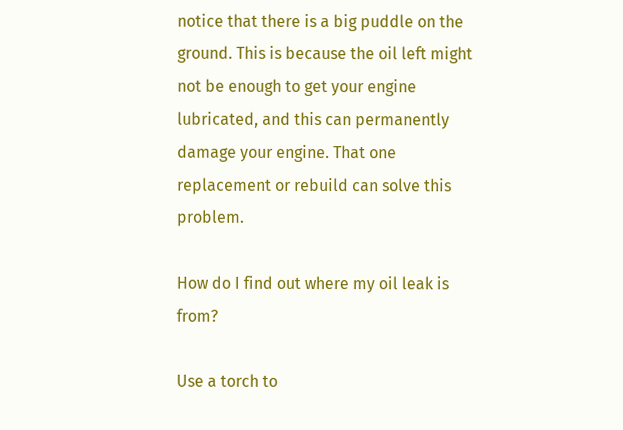notice that there is a big puddle on the ground. This is because the oil left might not be enough to get your engine lubricated, and this can permanently damage your engine. That one replacement or rebuild can solve this problem.

How do I find out where my oil leak is from?

Use a torch to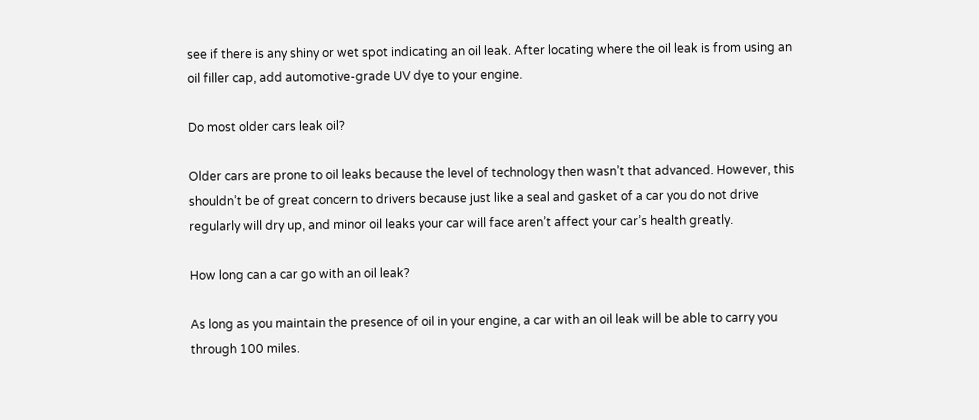see if there is any shiny or wet spot indicating an oil leak. After locating where the oil leak is from using an oil filler cap, add automotive-grade UV dye to your engine.

Do most older cars leak oil?

Older cars are prone to oil leaks because the level of technology then wasn’t that advanced. However, this shouldn’t be of great concern to drivers because just like a seal and gasket of a car you do not drive regularly will dry up, and minor oil leaks your car will face aren’t affect your car’s health greatly.

How long can a car go with an oil leak?

As long as you maintain the presence of oil in your engine, a car with an oil leak will be able to carry you through 100 miles.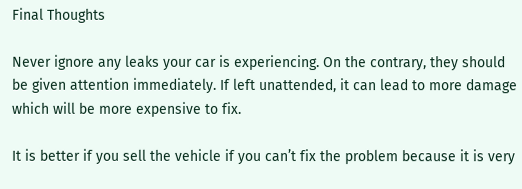Final Thoughts

Never ignore any leaks your car is experiencing. On the contrary, they should be given attention immediately. If left unattended, it can lead to more damage which will be more expensive to fix.

It is better if you sell the vehicle if you can’t fix the problem because it is very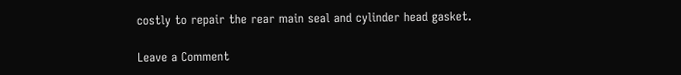costly to repair the rear main seal and cylinder head gasket.

Leave a Comment